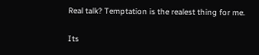Real talk? Temptation is the realest thing for me.

Its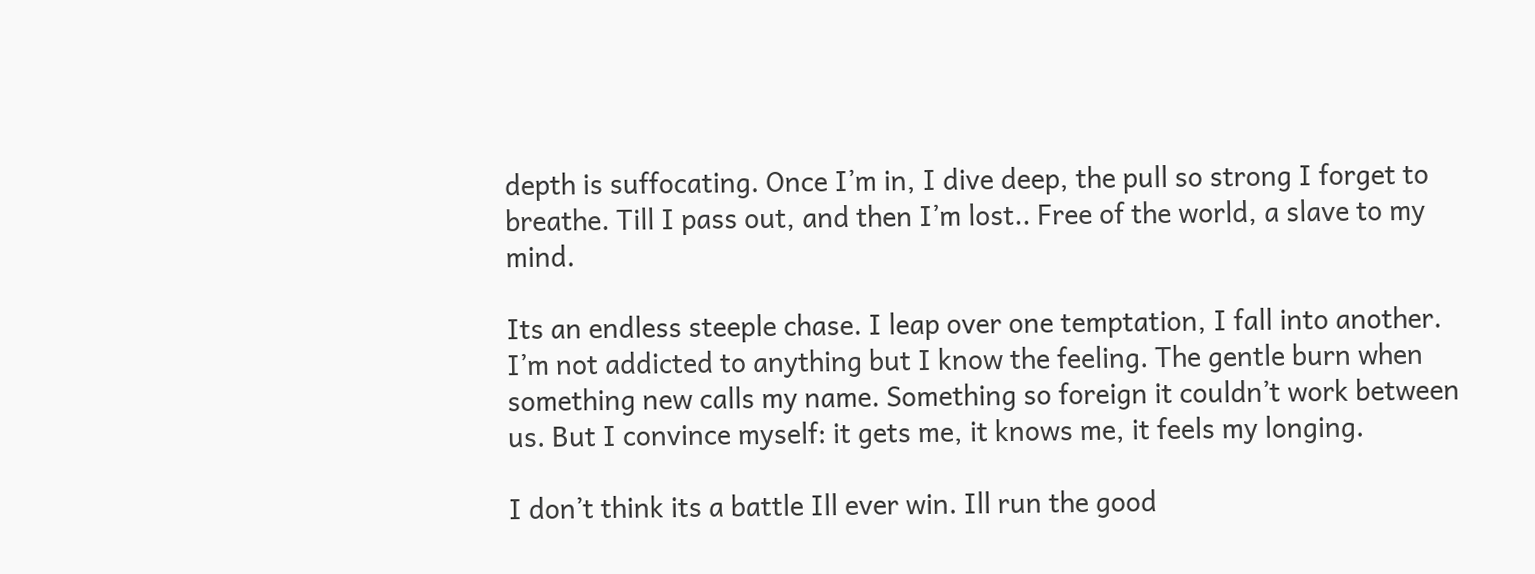depth is suffocating. Once I’m in, I dive deep, the pull so strong I forget to breathe. Till I pass out, and then I’m lost.. Free of the world, a slave to my mind.

Its an endless steeple chase. I leap over one temptation, I fall into another. I’m not addicted to anything but I know the feeling. The gentle burn when something new calls my name. Something so foreign it couldn’t work between us. But I convince myself: it gets me, it knows me, it feels my longing.

I don’t think its a battle Ill ever win. Ill run the good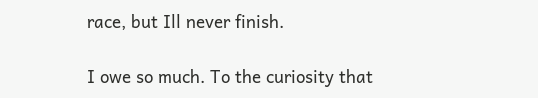race, but Ill never finish.

I owe so much. To the curiosity that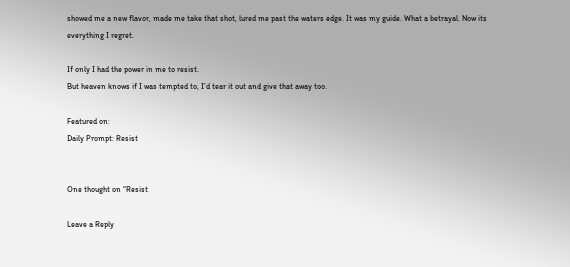showed me a new flavor, made me take that shot, lured me past the waters edge. It was my guide. What a betrayal. Now its everything I regret.

If only I had the power in me to resist.
But heaven knows if I was tempted to, I’d tear it out and give that away too.

Featured on:
Daily Prompt: Resist


One thought on “Resist

Leave a Reply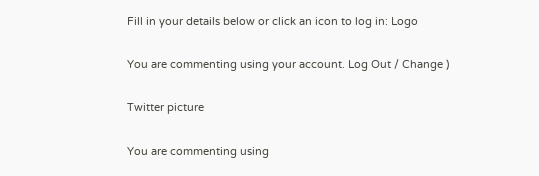Fill in your details below or click an icon to log in: Logo

You are commenting using your account. Log Out / Change )

Twitter picture

You are commenting using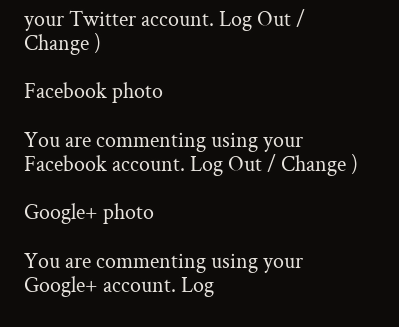your Twitter account. Log Out / Change )

Facebook photo

You are commenting using your Facebook account. Log Out / Change )

Google+ photo

You are commenting using your Google+ account. Log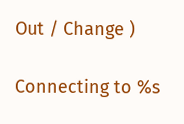Out / Change )

Connecting to %s